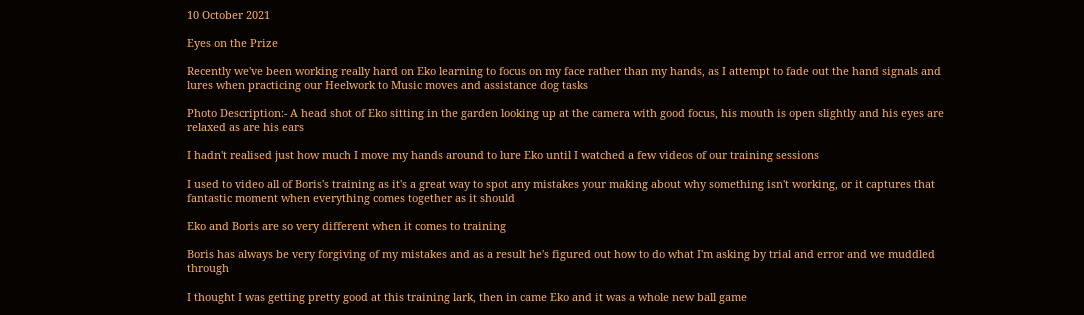10 October 2021

Eyes on the Prize

Recently we've been working really hard on Eko learning to focus on my face rather than my hands, as I attempt to fade out the hand signals and lures when practicing our Heelwork to Music moves and assistance dog tasks

Photo Description:- A head shot of Eko sitting in the garden looking up at the camera with good focus, his mouth is open slightly and his eyes are relaxed as are his ears

I hadn't realised just how much I move my hands around to lure Eko until I watched a few videos of our training sessions

I used to video all of Boris's training as it's a great way to spot any mistakes your making about why something isn't working, or it captures that fantastic moment when everything comes together as it should

Eko and Boris are so very different when it comes to training

Boris has always be very forgiving of my mistakes and as a result he's figured out how to do what I'm asking by trial and error and we muddled through

I thought I was getting pretty good at this training lark, then in came Eko and it was a whole new ball game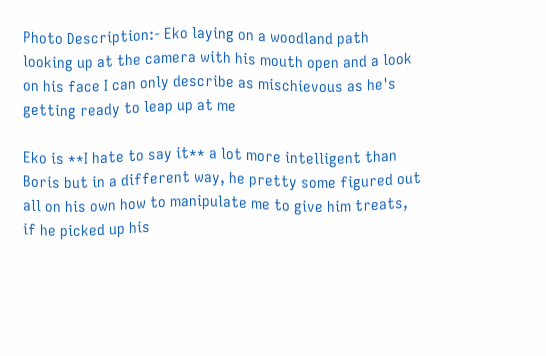Photo Description:- Eko laying on a woodland path looking up at the camera with his mouth open and a look on his face I can only describe as mischievous as he's getting ready to leap up at me

Eko is **I hate to say it** a lot more intelligent than Boris but in a different way, he pretty some figured out all on his own how to manipulate me to give him treats, if he picked up his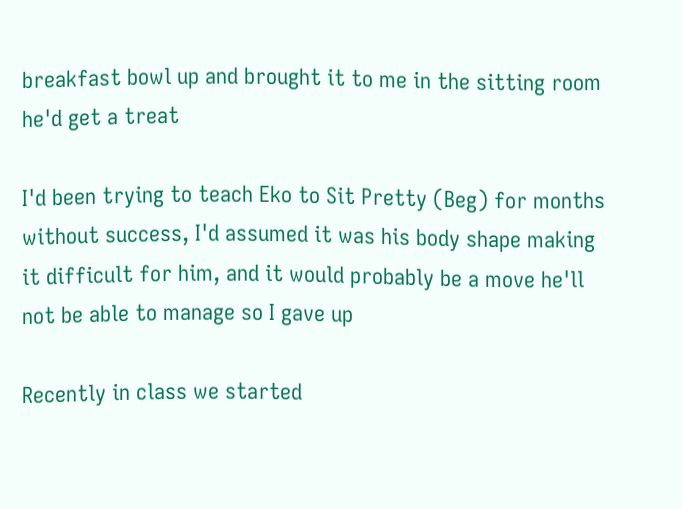breakfast bowl up and brought it to me in the sitting room he'd get a treat

I'd been trying to teach Eko to Sit Pretty (Beg) for months without success, I'd assumed it was his body shape making it difficult for him, and it would probably be a move he'll not be able to manage so I gave up

Recently in class we started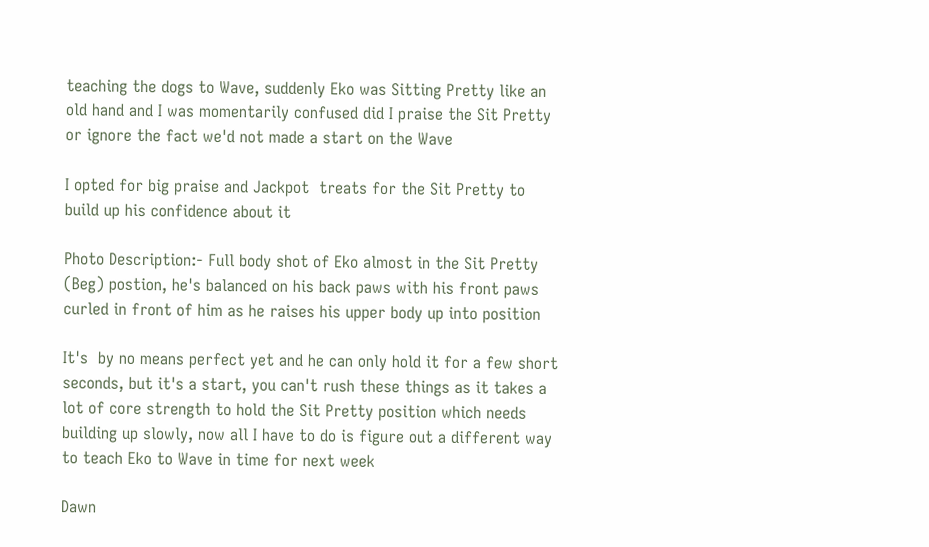teaching the dogs to Wave, suddenly Eko was Sitting Pretty like an old hand and I was momentarily confused did I praise the Sit Pretty or ignore the fact we'd not made a start on the Wave

I opted for big praise and Jackpot  treats for the Sit Pretty to build up his confidence about it

Photo Description:- Full body shot of Eko almost in the Sit Pretty (Beg) postion, he's balanced on his back paws with his front paws curled in front of him as he raises his upper body up into position

It's  by no means perfect yet and he can only hold it for a few short seconds, but it's a start, you can't rush these things as it takes a lot of core strength to hold the Sit Pretty position which needs building up slowly, now all I have to do is figure out a different way to teach Eko to Wave in time for next week

Dawn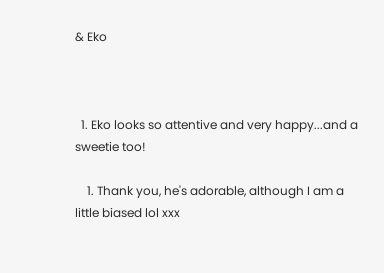& Eko



  1. Eko looks so attentive and very happy...and a sweetie too!

    1. Thank you, he's adorable, although I am a little biased lol xxx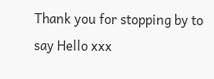Thank you for stopping by to say Hello xxx